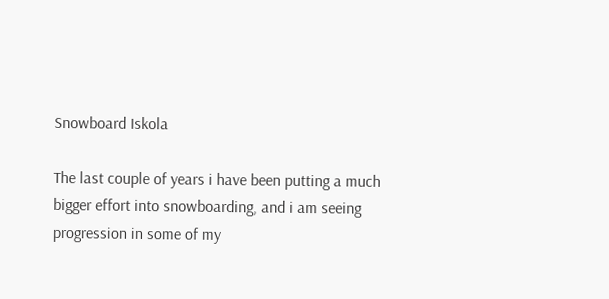Snowboard Iskola

The last couple of years i have been putting a much bigger effort into snowboarding, and i am seeing progression in some of my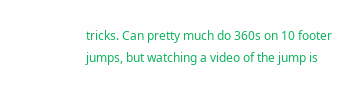tricks. Can pretty much do 360s on 10 footer jumps, but watching a video of the jump is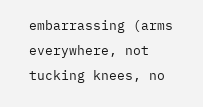embarrassing (arms everywhere, not tucking knees, no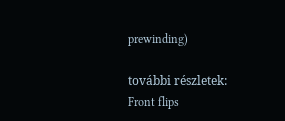prewinding)

további részletek:
Front flips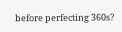before perfecting 360s?